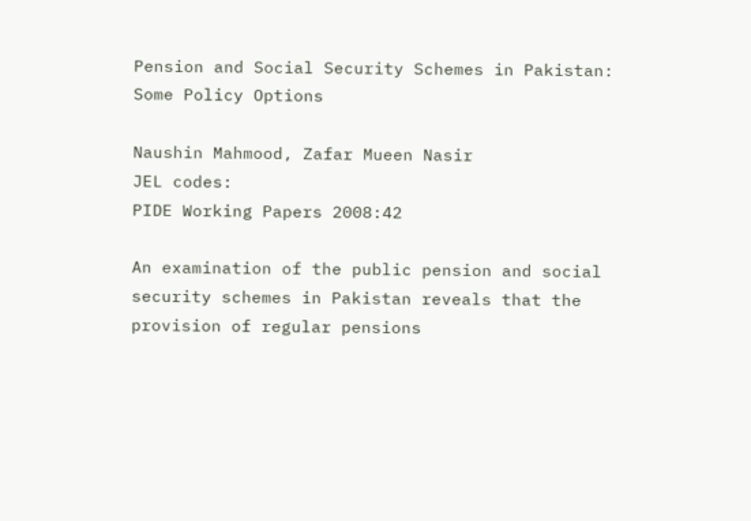Pension and Social Security Schemes in Pakistan: Some Policy Options

Naushin Mahmood, Zafar Mueen Nasir
JEL codes:
PIDE Working Papers 2008:42

An examination of the public pension and social security schemes in Pakistan reveals that the provision of regular pensions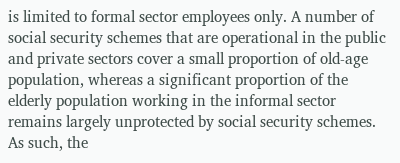is limited to formal sector employees only. A number of social security schemes that are operational in the public and private sectors cover a small proportion of old-age population, whereas a significant proportion of the elderly population working in the informal sector remains largely unprotected by social security schemes. As such, the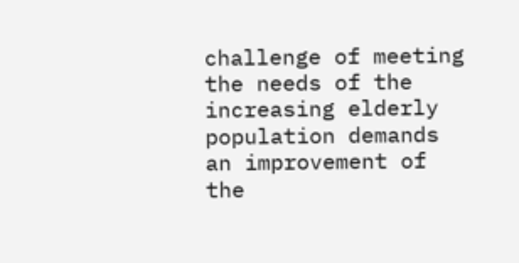challenge of meeting the needs of the increasing elderly population demands an improvement of the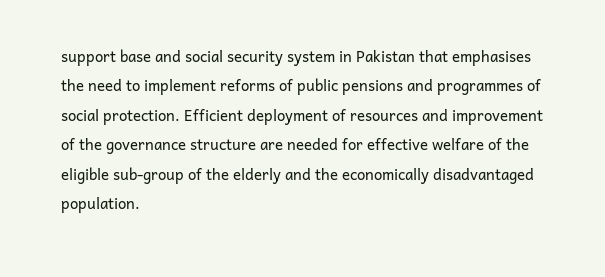support base and social security system in Pakistan that emphasises the need to implement reforms of public pensions and programmes of social protection. Efficient deployment of resources and improvement of the governance structure are needed for effective welfare of the eligible sub-group of the elderly and the economically disadvantaged population.